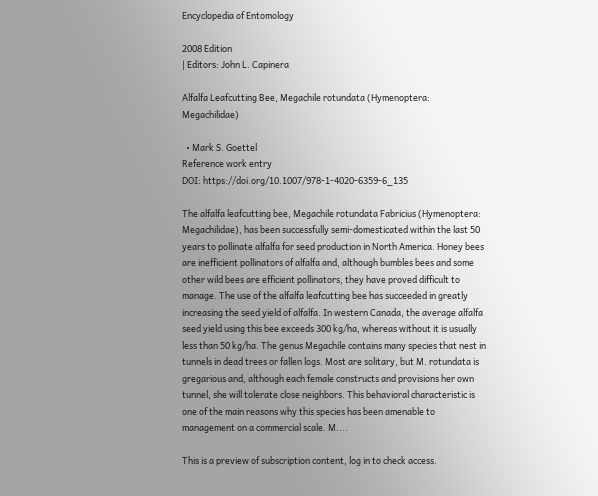Encyclopedia of Entomology

2008 Edition
| Editors: John L. Capinera

Alfalfa Leafcutting Bee, Megachile rotundata (Hymenoptera: Megachilidae)

  • Mark S. Goettel
Reference work entry
DOI: https://doi.org/10.1007/978-1-4020-6359-6_135

The alfalfa leafcutting bee, Megachile rotundata Fabricius (Hymenoptera: Megachilidae), has been successfully semi-domesticated within the last 50 years to pollinate alfalfa for seed production in North America. Honey bees are inefficient pollinators of alfalfa and, although bumbles bees and some other wild bees are efficient pollinators, they have proved difficult to manage. The use of the alfalfa leafcutting bee has succeeded in greatly increasing the seed yield of alfalfa. In western Canada, the average alfalfa seed yield using this bee exceeds 300 kg/ha, whereas without it is usually less than 50 kg/ha. The genus Megachile contains many species that nest in tunnels in dead trees or fallen logs. Most are solitary, but M. rotundata is gregarious and, although each female constructs and provisions her own tunnel, she will tolerate close neighbors. This behavioral characteristic is one of the main reasons why this species has been amenable to management on a commercial scale. M....

This is a preview of subscription content, log in to check access.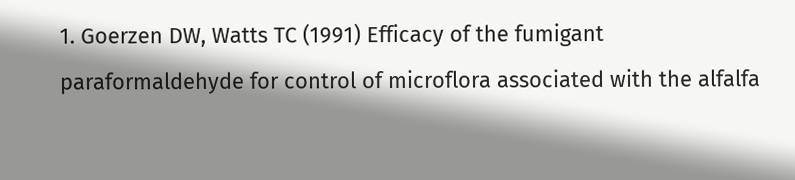1. Goerzen DW, Watts TC (1991) Efficacy of the fumigant paraformaldehyde for control of microflora associated with the alfalfa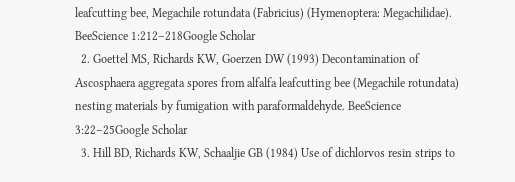leafcutting bee, Megachile rotundata (Fabricius) (Hymenoptera: Megachilidae). BeeScience 1:212–218Google Scholar
  2. Goettel MS, Richards KW, Goerzen DW (1993) Decontamination of Ascosphaera aggregata spores from alfalfa leafcutting bee (Megachile rotundata) nesting materials by fumigation with paraformaldehyde. BeeScience 3:22–25Google Scholar
  3. Hill BD, Richards KW, Schaaljie GB (1984) Use of dichlorvos resin strips to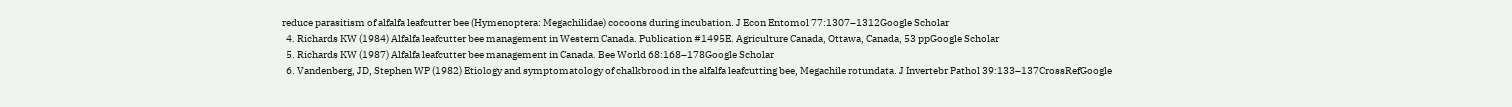reduce parasitism of alfalfa leafcutter bee (Hymenoptera: Megachilidae) cocoons during incubation. J Econ Entomol 77:1307–1312Google Scholar
  4. Richards KW (1984) Alfalfa leafcutter bee management in Western Canada. Publication #1495E. Agriculture Canada, Ottawa, Canada, 53 ppGoogle Scholar
  5. Richards KW (1987) Alfalfa leafcutter bee management in Canada. Bee World 68:168–178Google Scholar
  6. Vandenberg, JD, Stephen WP (1982) Etiology and symptomatology of chalkbrood in the alfalfa leafcutting bee, Megachile rotundata. J Invertebr Pathol 39:133–137CrossRefGoogle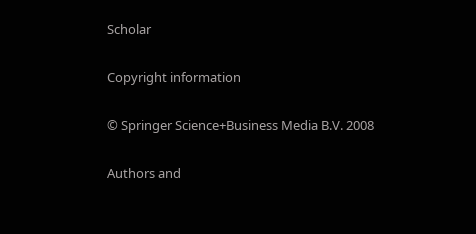Scholar

Copyright information

© Springer Science+Business Media B.V. 2008

Authors and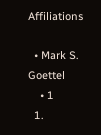Affiliations

  • Mark S. Goettel
    • 1
  1.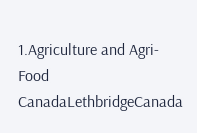1.Agriculture and Agri-Food CanadaLethbridgeCanada